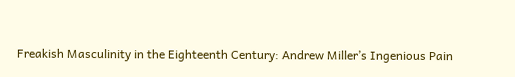Freakish Masculinity in the Eighteenth Century: Andrew Miller’s Ingenious Pain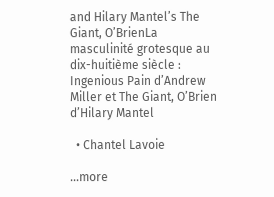and Hilary Mantel’s The Giant, O’BrienLa masculinité grotesque au dix-huitième siècle : Ingenious Pain d’Andrew Miller et The Giant, O’Brien d’Hilary Mantel

  • Chantel Lavoie

…more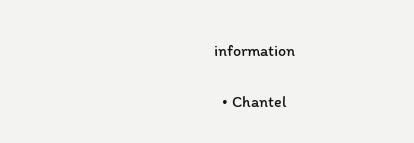information

  • Chantel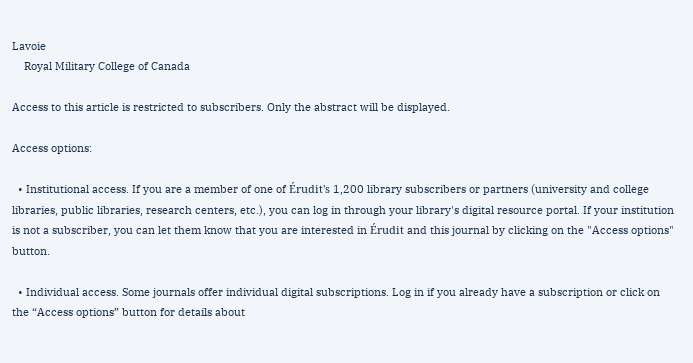Lavoie
    Royal Military College of Canada

Access to this article is restricted to subscribers. Only the abstract will be displayed.

Access options:

  • Institutional access. If you are a member of one of Érudit's 1,200 library subscribers or partners (university and college libraries, public libraries, research centers, etc.), you can log in through your library's digital resource portal. If your institution is not a subscriber, you can let them know that you are interested in Érudit and this journal by clicking on the "Access options" button.

  • Individual access. Some journals offer individual digital subscriptions. Log in if you already have a subscription or click on the “Access options” button for details about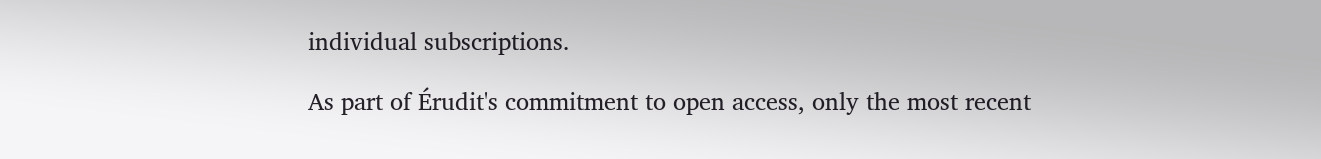individual subscriptions.

As part of Érudit's commitment to open access, only the most recent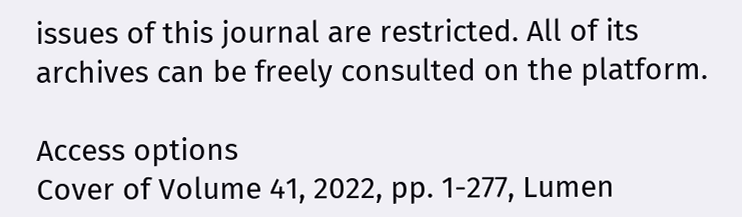issues of this journal are restricted. All of its archives can be freely consulted on the platform.

Access options
Cover of Volume 41, 2022, pp. 1-277, Lumen